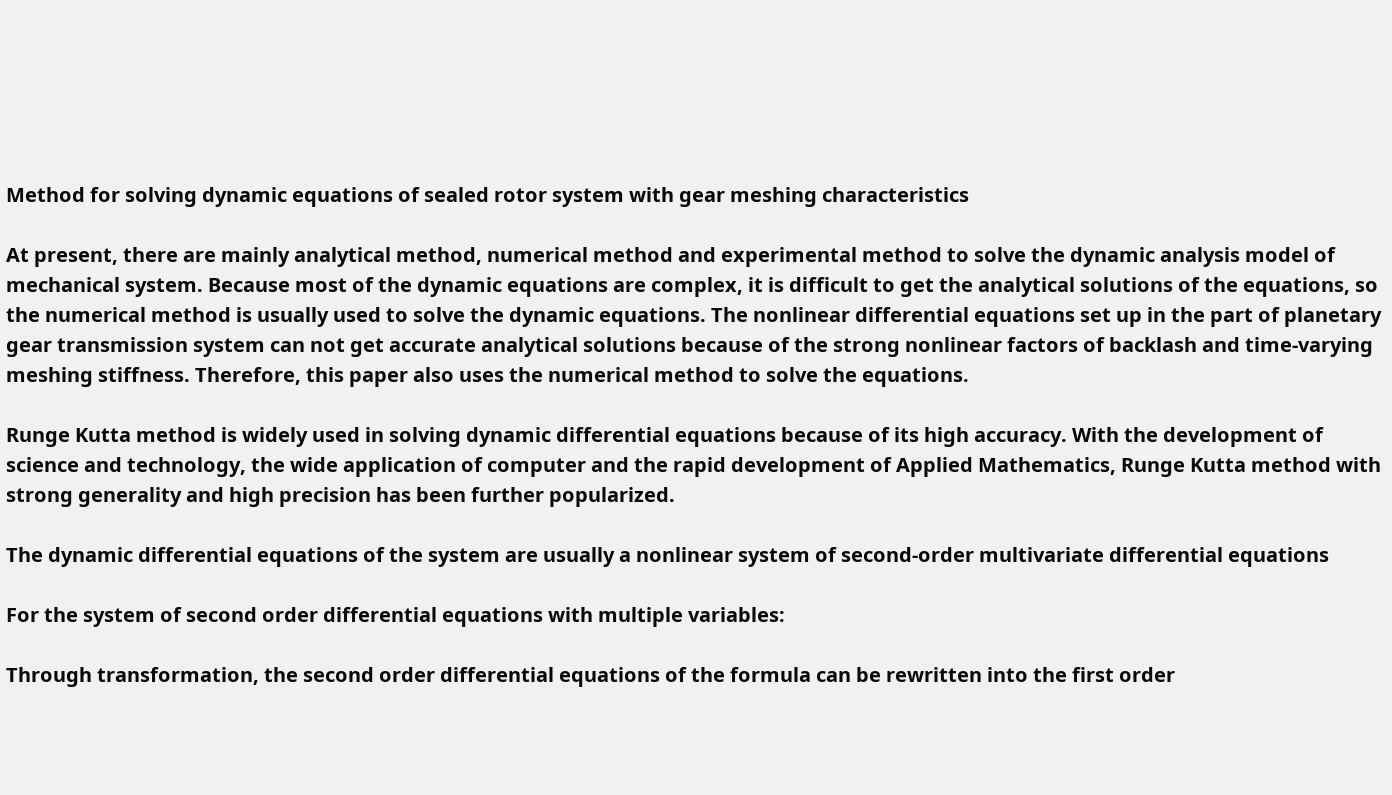Method for solving dynamic equations of sealed rotor system with gear meshing characteristics

At present, there are mainly analytical method, numerical method and experimental method to solve the dynamic analysis model of mechanical system. Because most of the dynamic equations are complex, it is difficult to get the analytical solutions of the equations, so the numerical method is usually used to solve the dynamic equations. The nonlinear differential equations set up in the part of planetary gear transmission system can not get accurate analytical solutions because of the strong nonlinear factors of backlash and time-varying meshing stiffness. Therefore, this paper also uses the numerical method to solve the equations.

Runge Kutta method is widely used in solving dynamic differential equations because of its high accuracy. With the development of science and technology, the wide application of computer and the rapid development of Applied Mathematics, Runge Kutta method with strong generality and high precision has been further popularized.

The dynamic differential equations of the system are usually a nonlinear system of second-order multivariate differential equations

For the system of second order differential equations with multiple variables:

Through transformation, the second order differential equations of the formula can be rewritten into the first order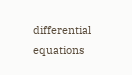differential equations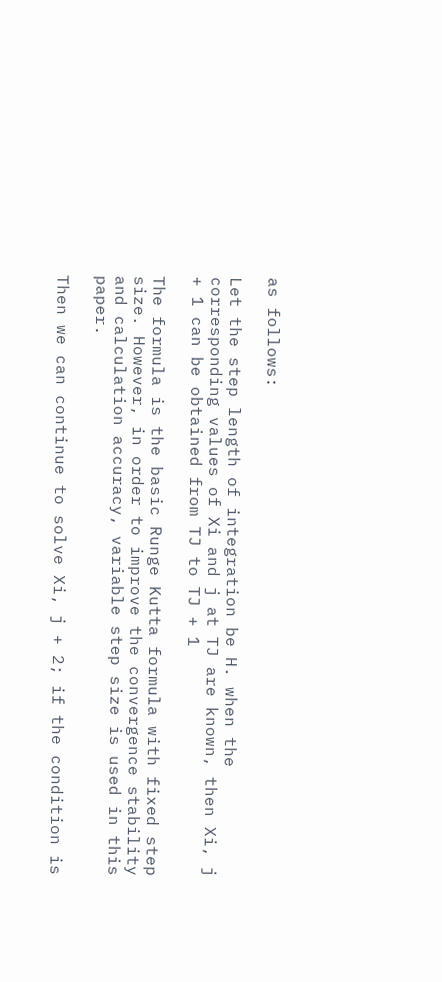as follows:

Let the step length of integration be H. when the corresponding values of Xi and j at TJ are known, then Xi, j + 1 can be obtained from TJ to TJ + 1

The formula is the basic Runge Kutta formula with fixed step size. However, in order to improve the convergence stability and calculation accuracy, variable step size is used in this paper.

Then we can continue to solve Xi, j + 2; if the condition is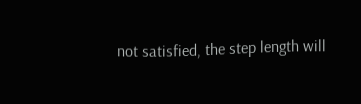not satisfied, the step length will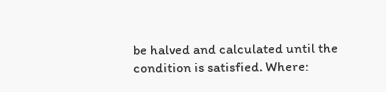be halved and calculated until the condition is satisfied. Where: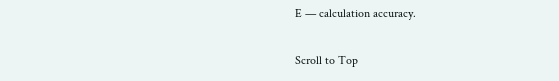E — calculation accuracy.

Scroll to Top